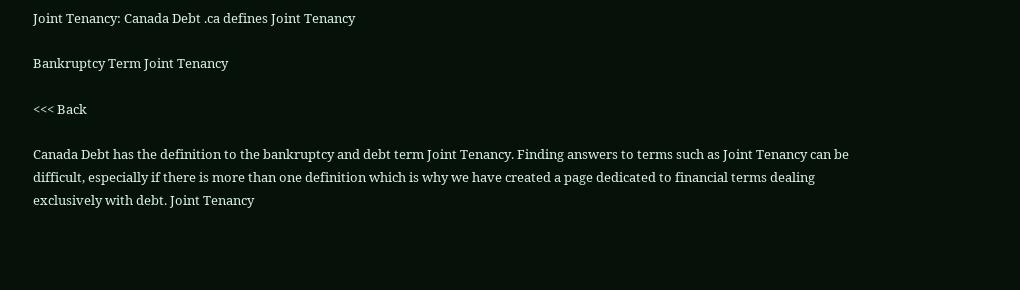Joint Tenancy: Canada Debt .ca defines Joint Tenancy

Bankruptcy Term Joint Tenancy

<<< Back

Canada Debt has the definition to the bankruptcy and debt term Joint Tenancy. Finding answers to terms such as Joint Tenancy can be difficult, especially if there is more than one definition which is why we have created a page dedicated to financial terms dealing exclusively with debt. Joint Tenancy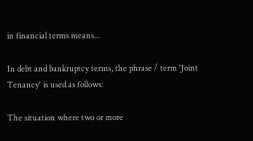in financial terms means...

In debt and bankruptcy terms, the phrase / term 'Joint Tenancy' is used as follows:

The situation where two or more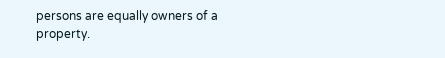persons are equally owners of a property.